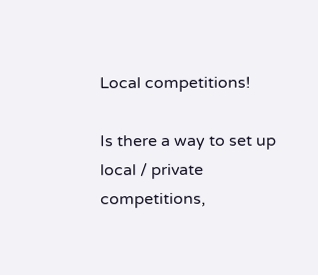Local competitions!

Is there a way to set up local / private competitions,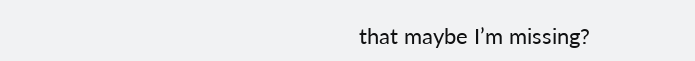that maybe I’m missing?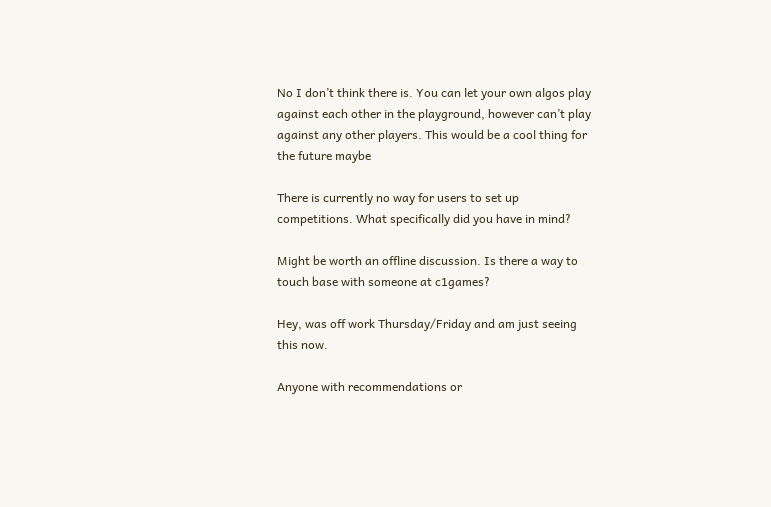No I don’t think there is. You can let your own algos play against each other in the playground, however can’t play against any other players. This would be a cool thing for the future maybe

There is currently no way for users to set up competitions. What specifically did you have in mind?

Might be worth an offline discussion. Is there a way to touch base with someone at c1games?

Hey, was off work Thursday/Friday and am just seeing this now.

Anyone with recommendations or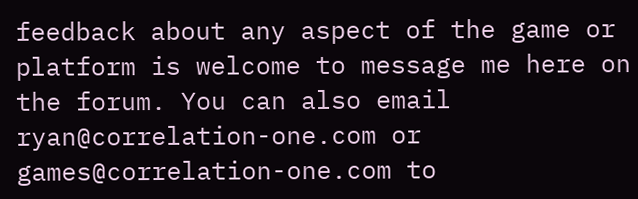feedback about any aspect of the game or platform is welcome to message me here on the forum. You can also email ryan@correlation-one.com or games@correlation-one.com to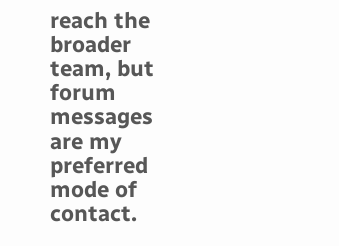reach the broader team, but forum messages are my preferred mode of contact.